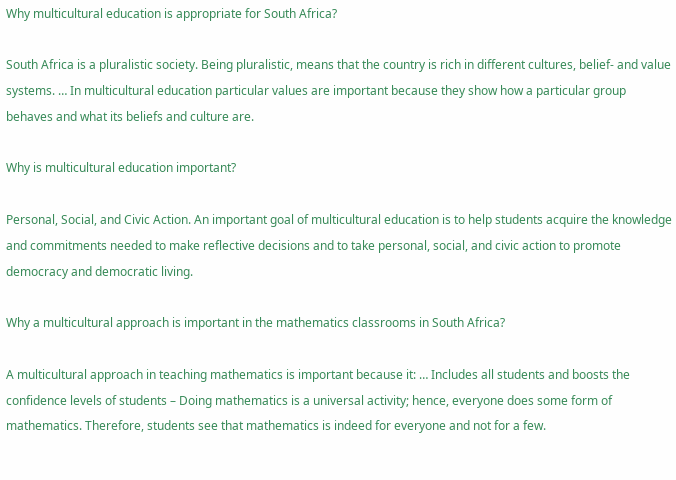Why multicultural education is appropriate for South Africa?

South Africa is a pluralistic society. Being pluralistic, means that the country is rich in different cultures, belief- and value systems. … In multicultural education particular values are important because they show how a particular group behaves and what its beliefs and culture are.

Why is multicultural education important?

Personal, Social, and Civic Action. An important goal of multicultural education is to help students acquire the knowledge and commitments needed to make reflective decisions and to take personal, social, and civic action to promote democracy and democratic living.

Why a multicultural approach is important in the mathematics classrooms in South Africa?

A multicultural approach in teaching mathematics is important because it: … Includes all students and boosts the confidence levels of students – Doing mathematics is a universal activity; hence, everyone does some form of mathematics. Therefore, students see that mathematics is indeed for everyone and not for a few.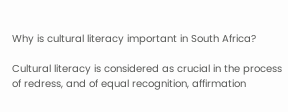Why is cultural literacy important in South Africa?

Cultural literacy is considered as crucial in the process of redress, and of equal recognition, affirmation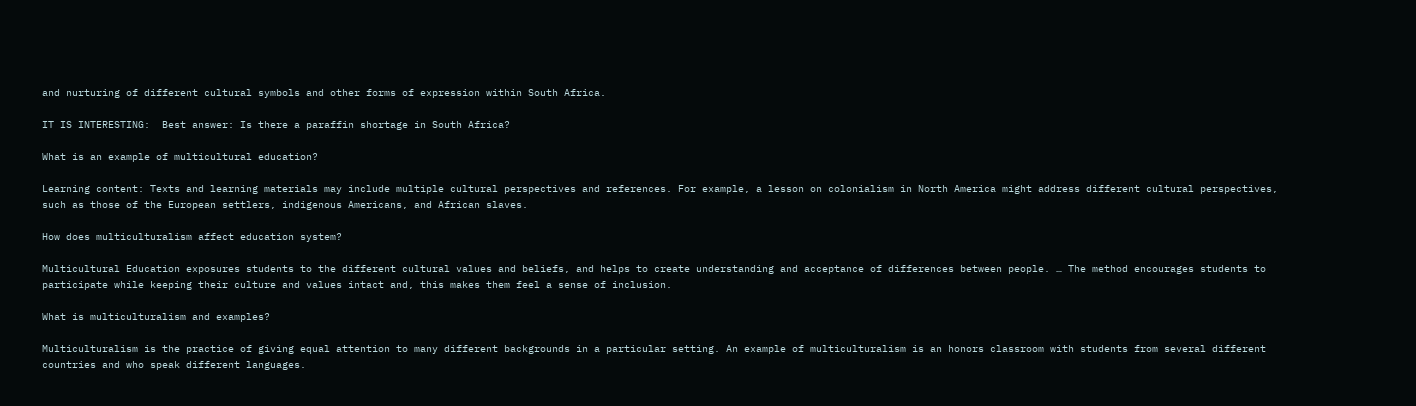and nurturing of different cultural symbols and other forms of expression within South Africa.

IT IS INTERESTING:  Best answer: Is there a paraffin shortage in South Africa?

What is an example of multicultural education?

Learning content: Texts and learning materials may include multiple cultural perspectives and references. For example, a lesson on colonialism in North America might address different cultural perspectives, such as those of the European settlers, indigenous Americans, and African slaves.

How does multiculturalism affect education system?

Multicultural Education exposures students to the different cultural values and beliefs, and helps to create understanding and acceptance of differences between people. … The method encourages students to participate while keeping their culture and values intact and, this makes them feel a sense of inclusion.

What is multiculturalism and examples?

Multiculturalism is the practice of giving equal attention to many different backgrounds in a particular setting. An example of multiculturalism is an honors classroom with students from several different countries and who speak different languages.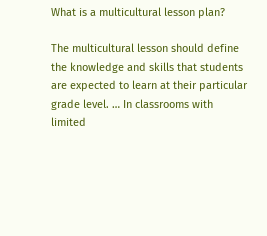What is a multicultural lesson plan?

The multicultural lesson should define the knowledge and skills that students are expected to learn at their particular grade level. … In classrooms with limited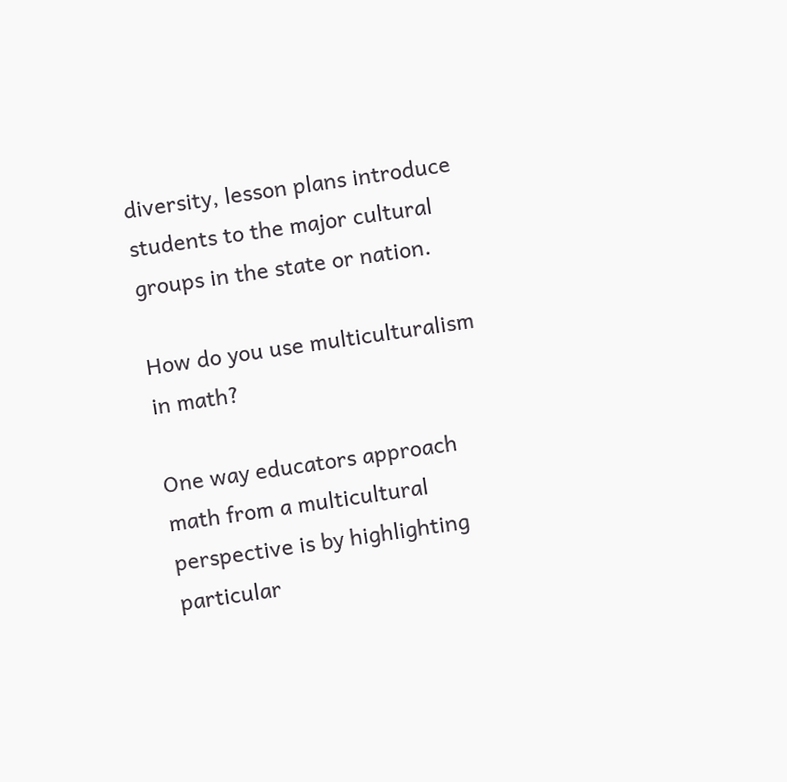diversity, lesson plans introduce students to the major cultural groups in the state or nation.

How do you use multiculturalism in math?

One way educators approach math from a multicultural perspective is by highlighting particular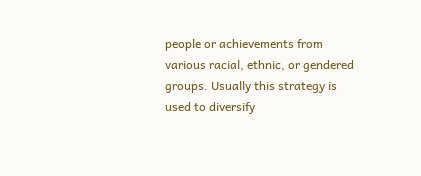people or achievements from various racial, ethnic, or gendered groups. Usually this strategy is used to diversify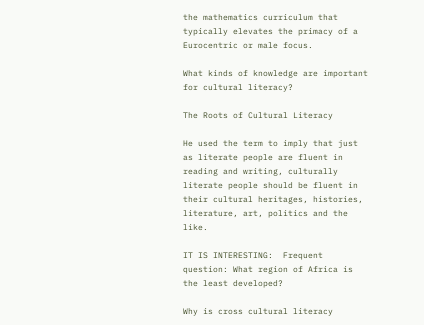the mathematics curriculum that typically elevates the primacy of a Eurocentric or male focus.

What kinds of knowledge are important for cultural literacy?

The Roots of Cultural Literacy

He used the term to imply that just as literate people are fluent in reading and writing, culturally literate people should be fluent in their cultural heritages, histories, literature, art, politics and the like.

IT IS INTERESTING:  Frequent question: What region of Africa is the least developed?

Why is cross cultural literacy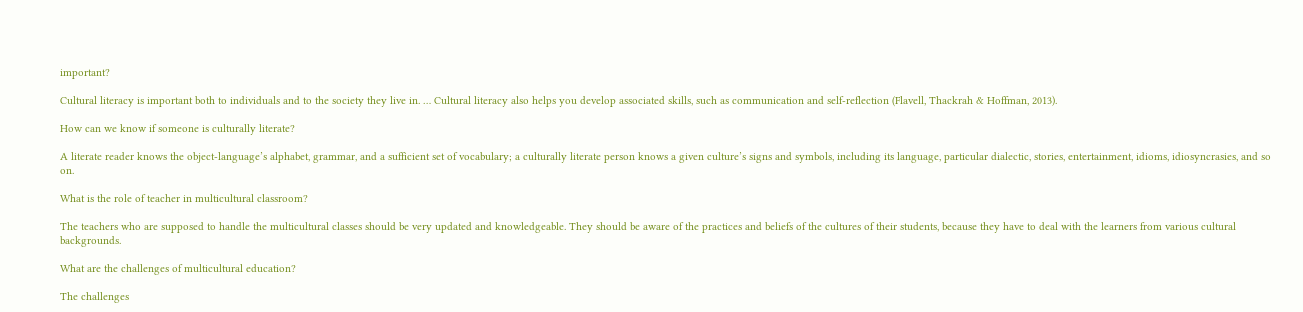important?

Cultural literacy is important both to individuals and to the society they live in. … Cultural literacy also helps you develop associated skills, such as communication and self-reflection (Flavell, Thackrah & Hoffman, 2013).

How can we know if someone is culturally literate?

A literate reader knows the object-language’s alphabet, grammar, and a sufficient set of vocabulary; a culturally literate person knows a given culture’s signs and symbols, including its language, particular dialectic, stories, entertainment, idioms, idiosyncrasies, and so on.

What is the role of teacher in multicultural classroom?

The teachers who are supposed to handle the multicultural classes should be very updated and knowledgeable. They should be aware of the practices and beliefs of the cultures of their students, because they have to deal with the learners from various cultural backgrounds.

What are the challenges of multicultural education?

The challenges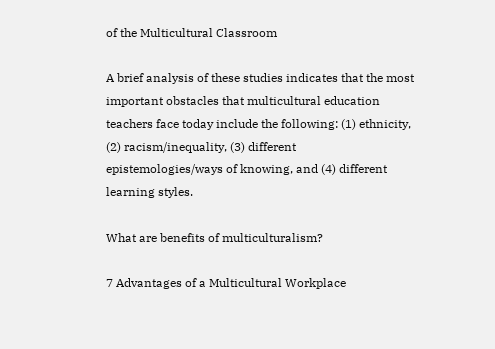of the Multicultural Classroom

A brief analysis of these studies indicates that the most important obstacles that multicultural education teachers face today include the following: (1) ethnicity, (2) racism/inequality, (3) different epistemologies/ways of knowing, and (4) different learning styles.

What are benefits of multiculturalism?

7 Advantages of a Multicultural Workplace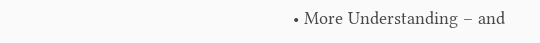• More Understanding – and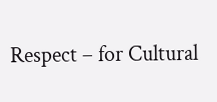Respect – for Cultural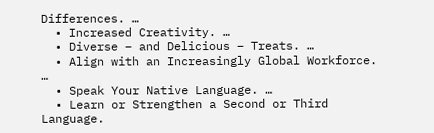Differences. …
  • Increased Creativity. …
  • Diverse – and Delicious – Treats. …
  • Align with an Increasingly Global Workforce. …
  • Speak Your Native Language. …
  • Learn or Strengthen a Second or Third Language.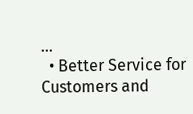…
  • Better Service for Customers and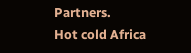Partners.
Hot cold Africa